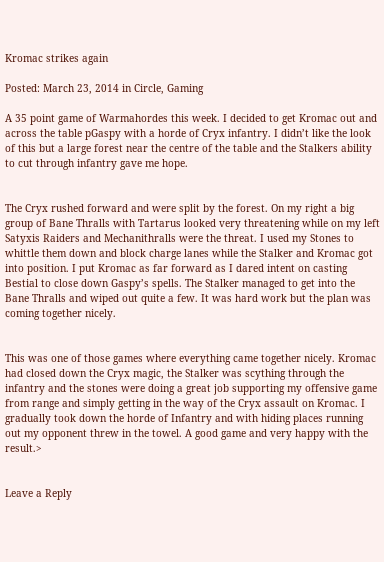Kromac strikes again

Posted: March 23, 2014 in Circle, Gaming

A 35 point game of Warmahordes this week. I decided to get Kromac out and across the table pGaspy with a horde of Cryx infantry. I didn’t like the look of this but a large forest near the centre of the table and the Stalkers ability to cut through infantry gave me hope.


The Cryx rushed forward and were split by the forest. On my right a big group of Bane Thralls with Tartarus looked very threatening while on my left Satyxis Raiders and Mechanithralls were the threat. I used my Stones to whittle them down and block charge lanes while the Stalker and Kromac got into position. I put Kromac as far forward as I dared intent on casting Bestial to close down Gaspy’s spells. The Stalker managed to get into the Bane Thralls and wiped out quite a few. It was hard work but the plan was coming together nicely.


This was one of those games where everything came together nicely. Kromac had closed down the Cryx magic, the Stalker was scything through the infantry and the stones were doing a great job supporting my offensive game from range and simply getting in the way of the Cryx assault on Kromac. I gradually took down the horde of Infantry and with hiding places running out my opponent threw in the towel. A good game and very happy with the result.>


Leave a Reply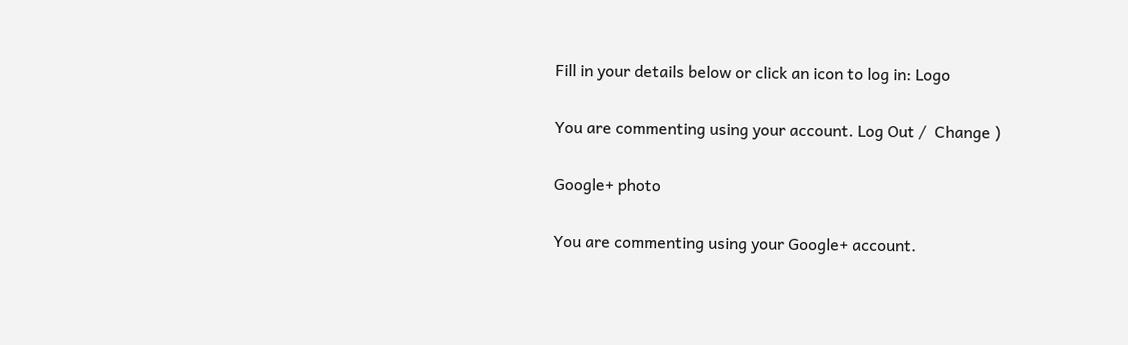Fill in your details below or click an icon to log in: Logo

You are commenting using your account. Log Out /  Change )

Google+ photo

You are commenting using your Google+ account.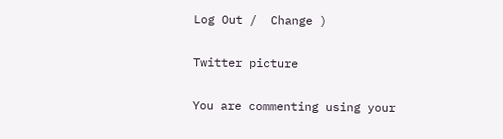Log Out /  Change )

Twitter picture

You are commenting using your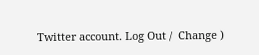Twitter account. Log Out /  Change )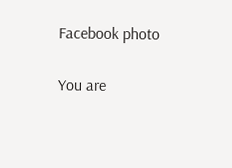Facebook photo

You are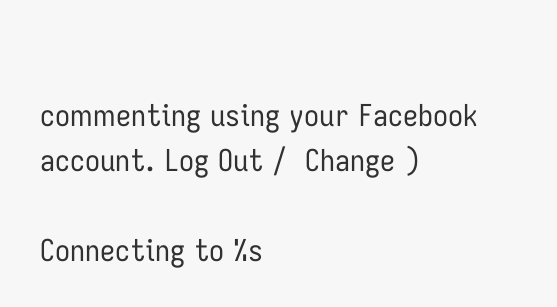commenting using your Facebook account. Log Out /  Change )

Connecting to %s